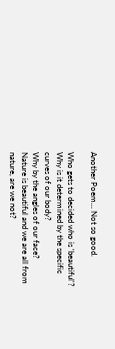Another Poem... Not so good.

Who gets to decided who is 'beautiful'?
Why is it determined by the specific curves of our body?
Why by the angles of our face?
Nature is beautiful and we are all from nature, are we not?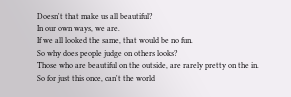Doesn't that make us all beautiful?
In our own ways, we are.
If we all looked the same, that would be no fun.
So why does people judge on others looks?
Those who are beautiful on the outside, are rarely pretty on the in.
So for just this once, can't the world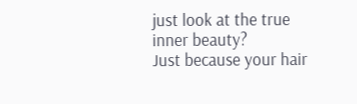just look at the true inner beauty?
Just because your hair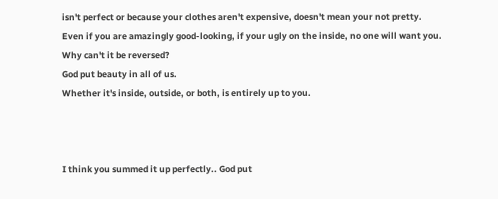isn't perfect or because your clothes aren't expensive, doesn't mean your not pretty.
Even if you are amazingly good-looking, if your ugly on the inside, no one will want you.
Why can't it be reversed?
God put beauty in all of us.
Whether it's inside, outside, or both, is entirely up to you.



I think you summed it up perfectly.. God put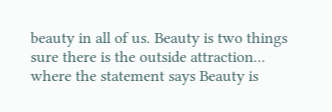beauty in all of us. Beauty is two things sure there is the outside attraction... where the statement says Beauty is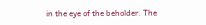in the eye of the beholder. The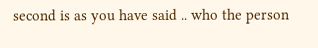second is as you have said .. who the person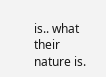is.. what their nature is.